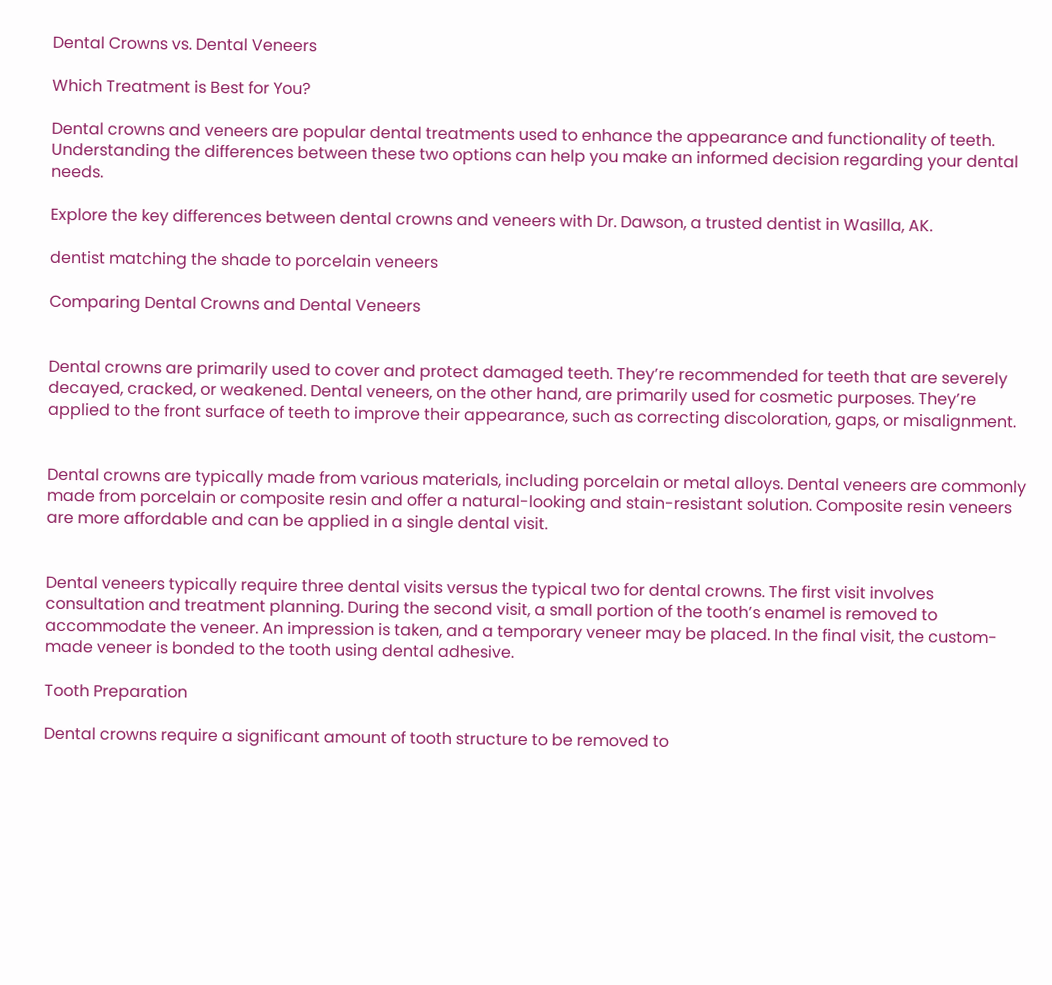Dental Crowns vs. Dental Veneers

Which Treatment is Best for You?

Dental crowns and veneers are popular dental treatments used to enhance the appearance and functionality of teeth. Understanding the differences between these two options can help you make an informed decision regarding your dental needs.

Explore the key differences between dental crowns and veneers with Dr. Dawson, a trusted dentist in Wasilla, AK.

dentist matching the shade to porcelain veneers

Comparing Dental Crowns and Dental Veneers


Dental crowns are primarily used to cover and protect damaged teeth. They’re recommended for teeth that are severely decayed, cracked, or weakened. Dental veneers, on the other hand, are primarily used for cosmetic purposes. They’re applied to the front surface of teeth to improve their appearance, such as correcting discoloration, gaps, or misalignment.


Dental crowns are typically made from various materials, including porcelain or metal alloys. Dental veneers are commonly made from porcelain or composite resin and offer a natural-looking and stain-resistant solution. Composite resin veneers are more affordable and can be applied in a single dental visit.


Dental veneers typically require three dental visits versus the typical two for dental crowns. The first visit involves consultation and treatment planning. During the second visit, a small portion of the tooth’s enamel is removed to accommodate the veneer. An impression is taken, and a temporary veneer may be placed. In the final visit, the custom-made veneer is bonded to the tooth using dental adhesive.

Tooth Preparation

Dental crowns require a significant amount of tooth structure to be removed to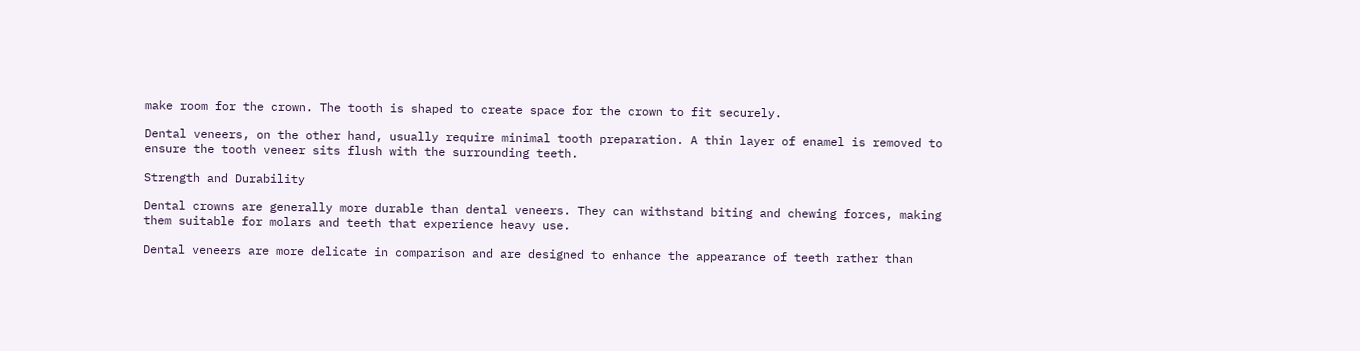make room for the crown. The tooth is shaped to create space for the crown to fit securely.

Dental veneers, on the other hand, usually require minimal tooth preparation. A thin layer of enamel is removed to ensure the tooth veneer sits flush with the surrounding teeth.

Strength and Durability

Dental crowns are generally more durable than dental veneers. They can withstand biting and chewing forces, making them suitable for molars and teeth that experience heavy use.

Dental veneers are more delicate in comparison and are designed to enhance the appearance of teeth rather than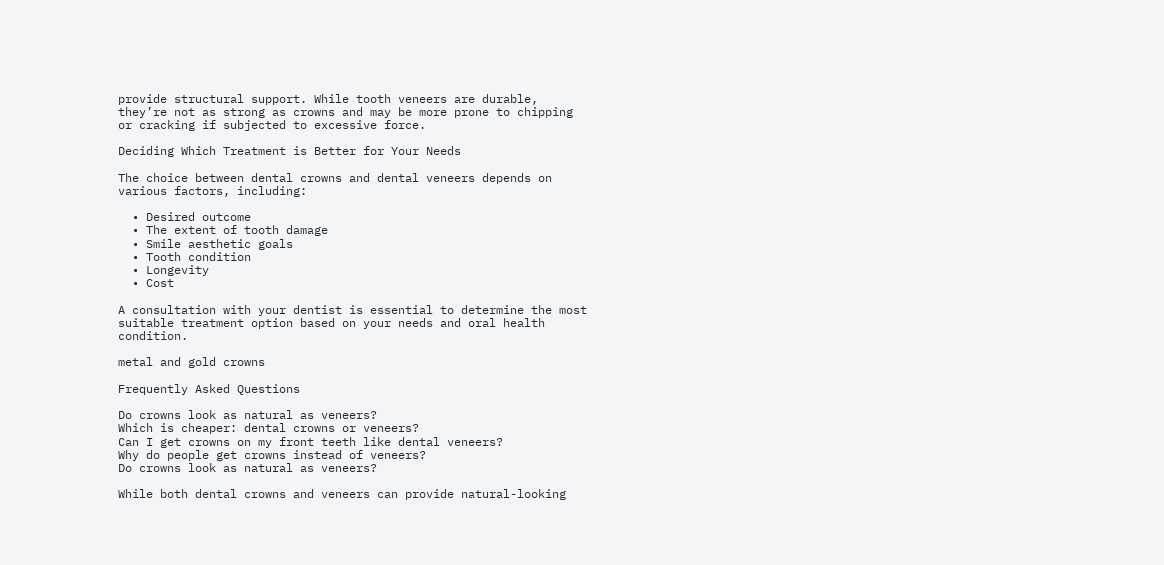provide structural support. While tooth veneers are durable, they’re not as strong as crowns and may be more prone to chipping or cracking if subjected to excessive force.

Deciding Which Treatment is Better for Your Needs

The choice between dental crowns and dental veneers depends on various factors, including:

  • Desired outcome
  • The extent of tooth damage
  • Smile aesthetic goals
  • Tooth condition
  • Longevity
  • Cost

A consultation with your dentist is essential to determine the most suitable treatment option based on your needs and oral health condition.

metal and gold crowns

Frequently Asked Questions

Do crowns look as natural as veneers?
Which is cheaper: dental crowns or veneers?
Can I get crowns on my front teeth like dental veneers?
Why do people get crowns instead of veneers?
Do crowns look as natural as veneers?

While both dental crowns and veneers can provide natural-looking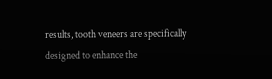results, tooth veneers are specifically designed to enhance the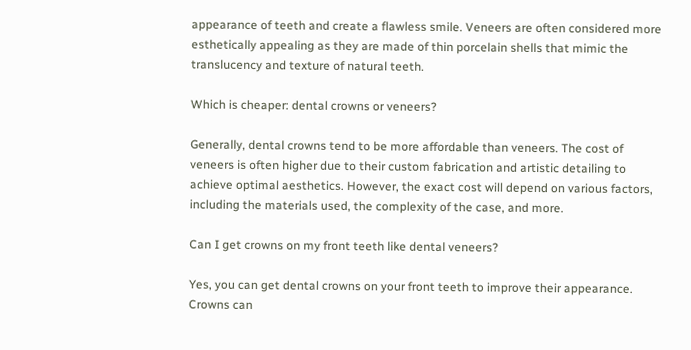appearance of teeth and create a flawless smile. Veneers are often considered more esthetically appealing as they are made of thin porcelain shells that mimic the translucency and texture of natural teeth.

Which is cheaper: dental crowns or veneers?

Generally, dental crowns tend to be more affordable than veneers. The cost of veneers is often higher due to their custom fabrication and artistic detailing to achieve optimal aesthetics. However, the exact cost will depend on various factors, including the materials used, the complexity of the case, and more.

Can I get crowns on my front teeth like dental veneers?

Yes, you can get dental crowns on your front teeth to improve their appearance. Crowns can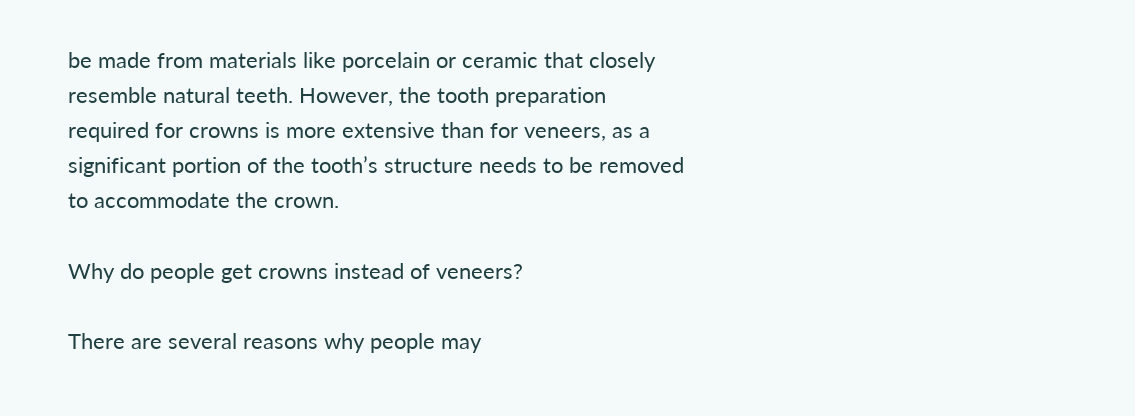be made from materials like porcelain or ceramic that closely resemble natural teeth. However, the tooth preparation required for crowns is more extensive than for veneers, as a significant portion of the tooth’s structure needs to be removed to accommodate the crown.

Why do people get crowns instead of veneers?

There are several reasons why people may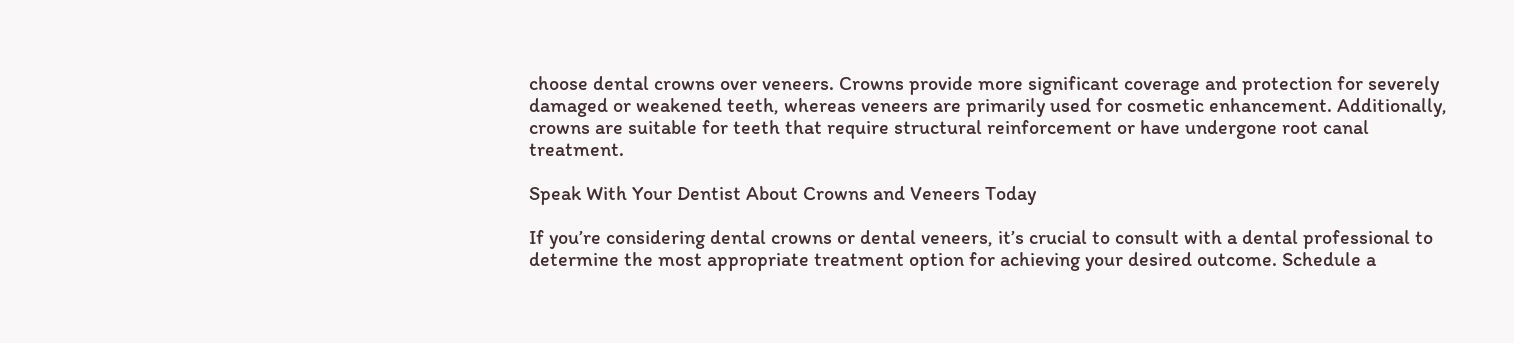choose dental crowns over veneers. Crowns provide more significant coverage and protection for severely damaged or weakened teeth, whereas veneers are primarily used for cosmetic enhancement. Additionally, crowns are suitable for teeth that require structural reinforcement or have undergone root canal treatment.

Speak With Your Dentist About Crowns and Veneers Today

If you’re considering dental crowns or dental veneers, it’s crucial to consult with a dental professional to determine the most appropriate treatment option for achieving your desired outcome. Schedule a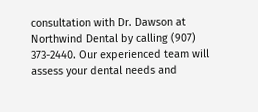consultation with Dr. Dawson at Northwind Dental by calling (907) 373-2440. Our experienced team will assess your dental needs and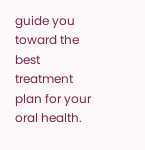guide you toward the best treatment plan for your oral health.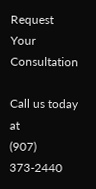Request Your Consultation

Call us today at
(907) 373-2440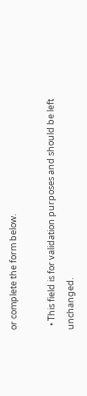or complete the form below.

  • This field is for validation purposes and should be left unchanged.